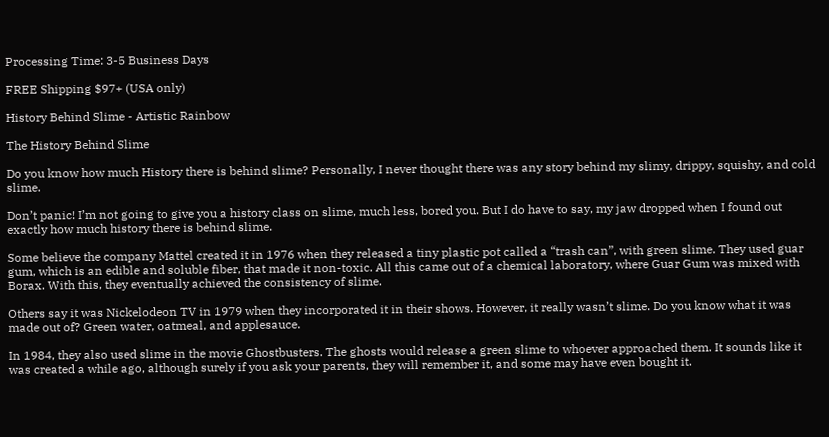Processing Time: 3-5 Business Days

FREE Shipping $97+ (USA only)

History Behind Slime - Artistic Rainbow

The History Behind Slime

Do you know how much History there is behind slime? Personally, I never thought there was any story behind my slimy, drippy, squishy, and cold slime.

Don’t panic! I’m not going to give you a history class on slime, much less, bored you. But I do have to say, my jaw dropped when I found out exactly how much history there is behind slime.

Some believe the company Mattel created it in 1976 when they released a tiny plastic pot called a “trash can”, with green slime. They used guar gum, which is an edible and soluble fiber, that made it non-toxic. All this came out of a chemical laboratory, where Guar Gum was mixed with Borax. With this, they eventually achieved the consistency of slime.

Others say it was Nickelodeon TV in 1979 when they incorporated it in their shows. However, it really wasn’t slime. Do you know what it was made out of? Green water, oatmeal, and applesauce.

In 1984, they also used slime in the movie Ghostbusters. The ghosts would release a green slime to whoever approached them. It sounds like it was created a while ago, although surely if you ask your parents, they will remember it, and some may have even bought it.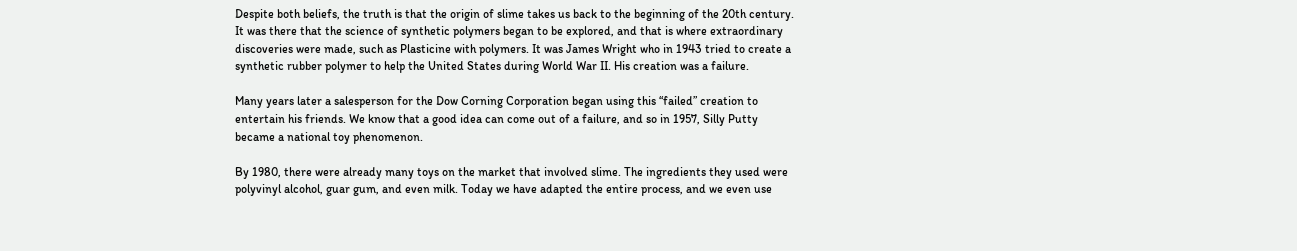Despite both beliefs, the truth is that the origin of slime takes us back to the beginning of the 20th century. It was there that the science of synthetic polymers began to be explored, and that is where extraordinary discoveries were made, such as Plasticine with polymers. It was James Wright who in 1943 tried to create a synthetic rubber polymer to help the United States during World War II. His creation was a failure.

Many years later a salesperson for the Dow Corning Corporation began using this “failed” creation to entertain his friends. We know that a good idea can come out of a failure, and so in 1957, Silly Putty became a national toy phenomenon.

By 1980, there were already many toys on the market that involved slime. The ingredients they used were polyvinyl alcohol, guar gum, and even milk. Today we have adapted the entire process, and we even use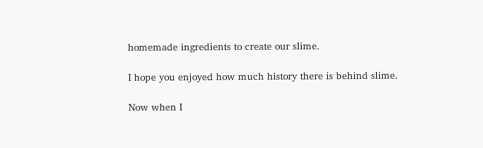homemade ingredients to create our slime.

I hope you enjoyed how much history there is behind slime.

Now when I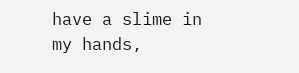have a slime in my hands,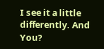I see it a little differently. And You?